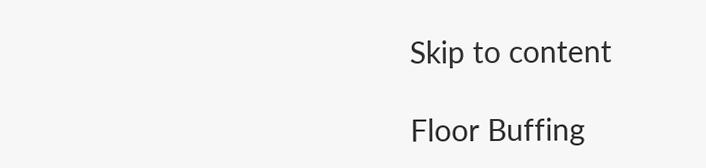Skip to content

Floor Buffing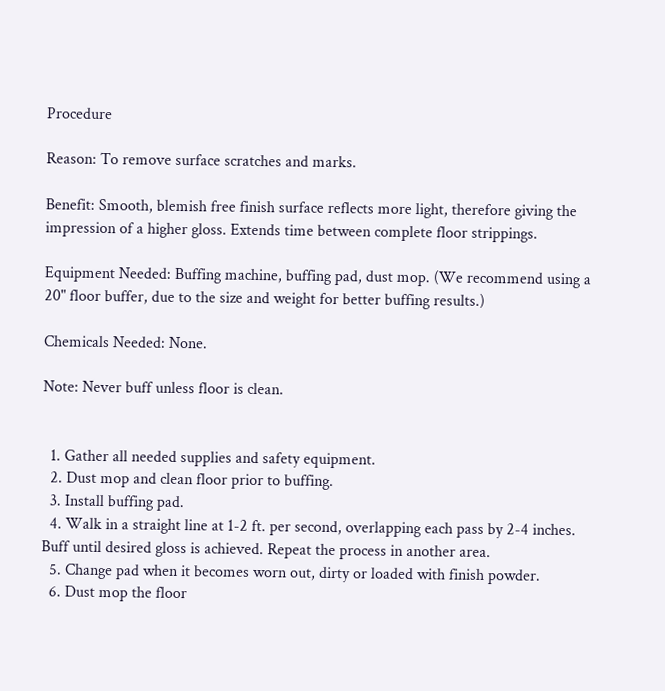Procedure

Reason: To remove surface scratches and marks.

Benefit: Smooth, blemish free finish surface reflects more light, therefore giving the impression of a higher gloss. Extends time between complete floor strippings.

Equipment Needed: Buffing machine, buffing pad, dust mop. (We recommend using a 20" floor buffer, due to the size and weight for better buffing results.)

Chemicals Needed: None.

Note: Never buff unless floor is clean.


  1. Gather all needed supplies and safety equipment.
  2. Dust mop and clean floor prior to buffing.
  3. Install buffing pad.
  4. Walk in a straight line at 1-2 ft. per second, overlapping each pass by 2-4 inches. Buff until desired gloss is achieved. Repeat the process in another area.
  5. Change pad when it becomes worn out, dirty or loaded with finish powder.
  6. Dust mop the floor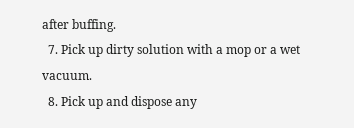after buffing.
  7. Pick up dirty solution with a mop or a wet vacuum.
  8. Pick up and dispose any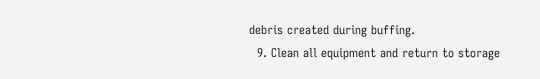debris created during buffing.
  9. Clean all equipment and return to storage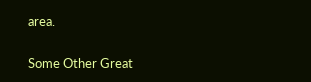area.


Some Other Great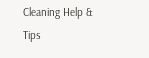Cleaning Help & Tips